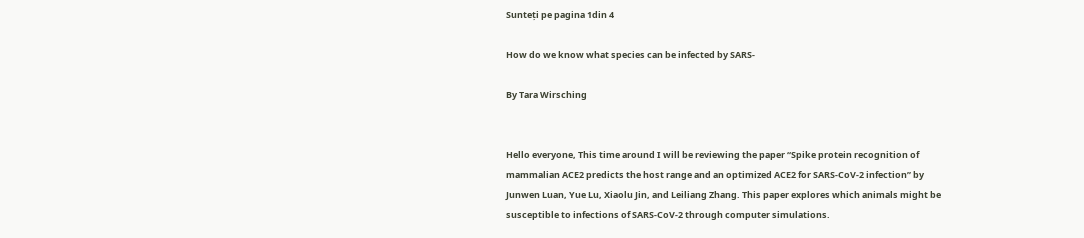Sunteți pe pagina 1din 4

How do we know what species can be infected by SARS-

By Tara Wirsching


Hello everyone, This time around I will be reviewing the paper “Spike protein recognition of
mammalian ACE2 predicts the host range and an optimized ACE2 for SARS-CoV-2 infection” by
Junwen Luan, Yue Lu, Xiaolu Jin, and Leiliang Zhang. This paper explores which animals might be
susceptible to infections of SARS-CoV-2 through computer simulations.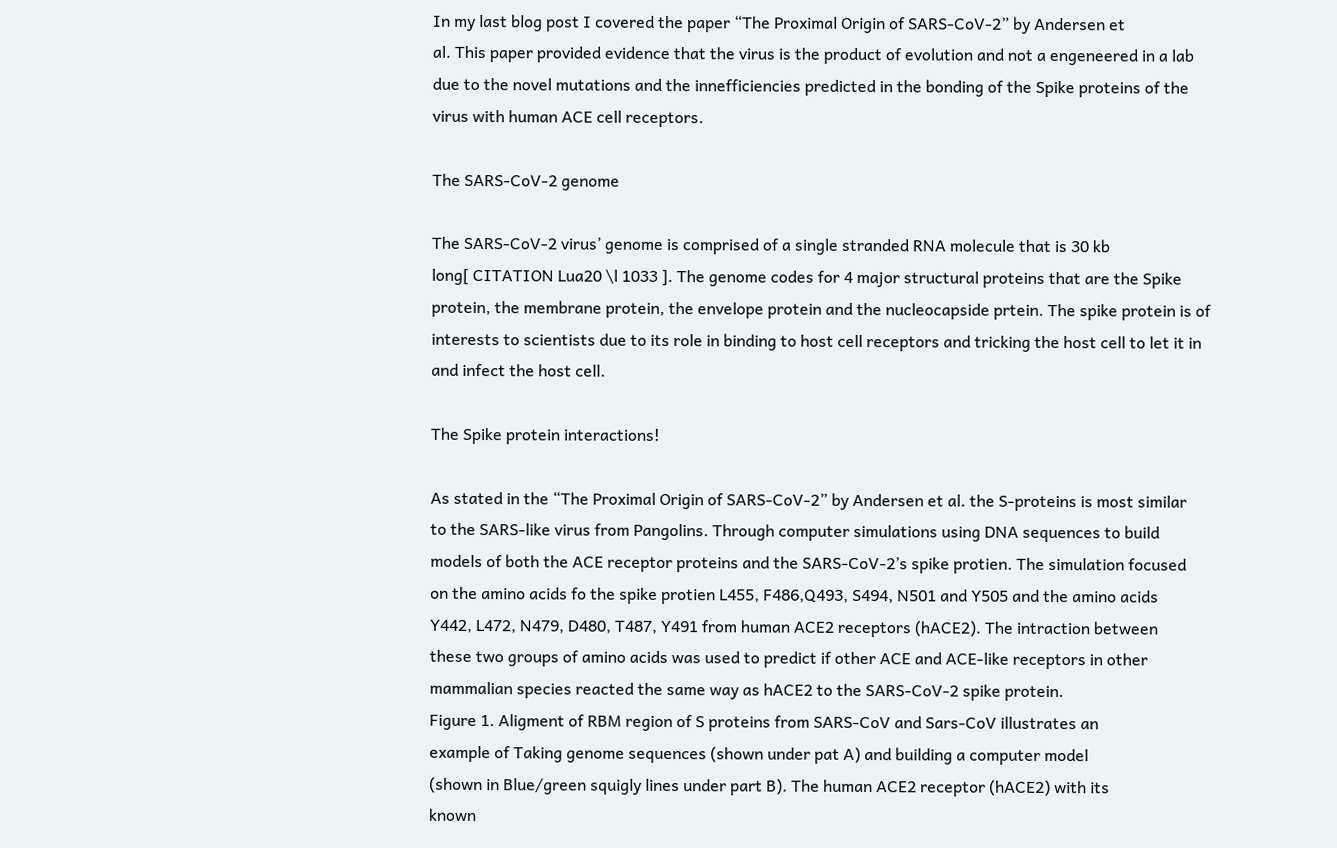In my last blog post I covered the paper “The Proximal Origin of SARS-CoV-2” by Andersen et
al. This paper provided evidence that the virus is the product of evolution and not a engeneered in a lab
due to the novel mutations and the innefficiencies predicted in the bonding of the Spike proteins of the
virus with human ACE cell receptors.

The SARS-CoV-2 genome

The SARS-CoV-2 virus’ genome is comprised of a single stranded RNA molecule that is 30 kb
long[ CITATION Lua20 \l 1033 ]. The genome codes for 4 major structural proteins that are the Spike
protein, the membrane protein, the envelope protein and the nucleocapside prtein. The spike protein is of
interests to scientists due to its role in binding to host cell receptors and tricking the host cell to let it in
and infect the host cell.

The Spike protein interactions!

As stated in the “The Proximal Origin of SARS-CoV-2” by Andersen et al. the S-proteins is most similar
to the SARS-like virus from Pangolins. Through computer simulations using DNA sequences to build
models of both the ACE receptor proteins and the SARS-CoV-2’s spike protien. The simulation focused
on the amino acids fo the spike protien L455, F486,Q493, S494, N501 and Y505 and the amino acids
Y442, L472, N479, D480, T487, Y491 from human ACE2 receptors (hACE2). The intraction between
these two groups of amino acids was used to predict if other ACE and ACE-like receptors in other
mammalian species reacted the same way as hACE2 to the SARS-CoV-2 spike protein.
Figure 1. Aligment of RBM region of S proteins from SARS-CoV and Sars-CoV illustrates an
example of Taking genome sequences (shown under pat A) and building a computer model
(shown in Blue/green squigly lines under part B). The human ACE2 receptor (hACE2) with its
known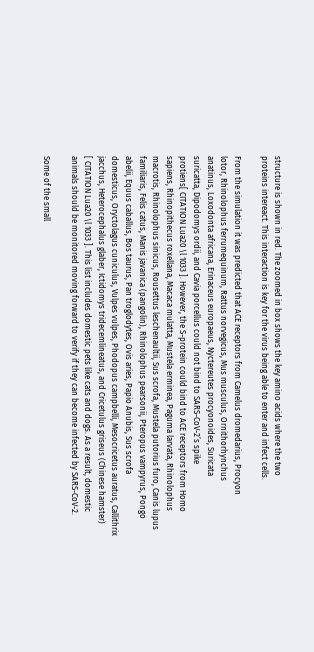structure is shown in red. The zoomed in box shows the key amino acids where the two
proteins intereact. This interaction is key for the virus being able to enter and infect cells.

From the simulation it was predicted that ACE receptors from Camelus dromedarius, Procyon
lotor, Rhinolophus ferrumequinum, Rattus norvegicus, Mus musculus, Ornithorhynchus
anatinus, Loxodonta africana, Erinaceus europaeus, Nyctereutes procyonoides, Suricata
suricatta, Dipodomys ordii, and Cavia porcellus could not bind to SARS-CoV-2’s spike
protiens[ CITATION Lua20 \l 1033 ]. However, the S-protein could bind to ACE receptors from Homo
sapiens, Rhinopithecus roxellana, Macaca mulatta, Mustela erminea, Paguma larvata, Rhinolophus
macrotis, Rhinolophus sinicus, Rousettus leschenaultii, Sus scrofa, Mustela putorius furo, Canis lupus
familiaris, Felis catus, Manis javanica (pangolin), Rhinolophus pearsonii, Pteropus vampyrus, Pongo
abelii, Equus caballus, Bos taurus, Pan troglodytes, Ovis aries, Papio Anubis, Sus scrofa
domesticus, Oryctolagus cuniculus, Vulpes vulpes, Phodopus campbelli, Mesocricetus auratus, Callithrix
jacchus, Heterocephalus glaber, Ictidomys tridecemlineatus, and Cricetulus griseus (Chinese hamster)
[ CITATION Lua20 \l 1033 ]. This list includes domestic pets like cats and dogs. As a result, domestic
animals should be monitored moving forward to verify if they can become infected by SARS-CoV-2.

Some of the small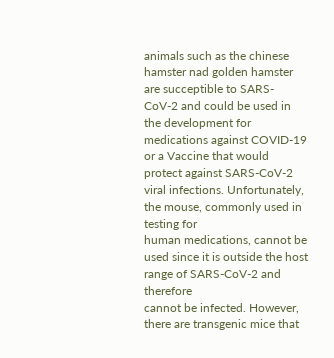animals such as the chinese hamster nad golden hamster are succeptible to SARS-
CoV-2 and could be used in the development for medications against COVID-19 or a Vaccine that would
protect against SARS-CoV-2 viral infections. Unfortunately, the mouse, commonly used in testing for
human medications, cannot be used since it is outside the host range of SARS-CoV-2 and therefore
cannot be infected. However, there are transgenic mice that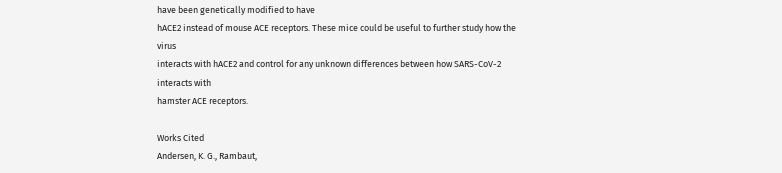have been genetically modified to have
hACE2 instead of mouse ACE receptors. These mice could be useful to further study how the virus
interacts with hACE2 and control for any unknown differences between how SARS-CoV-2 interacts with
hamster ACE receptors.

Works Cited
Andersen, K. G., Rambaut,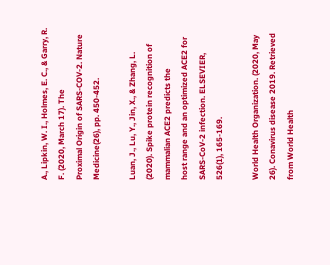A., Lipkin, W. I., Holmes, E. C., & Garry, R. F. (2020, March 17). The
Proximal Origin of SARS-COV-2. Nature Medicine(26), pp. 450-452.

Luan, J., Lu, Y., Jin, X., & Zhang, L. (2020). Spike protein recognition of mammalian ACE2 predicts the
host range and an optimized ACE2 for SARS-CoV-2 infection. ELSEVIER, 526(1), 165-169.

World Health Organization. (2020, May 26). Conavirus disease 2019. Retrieved from World Health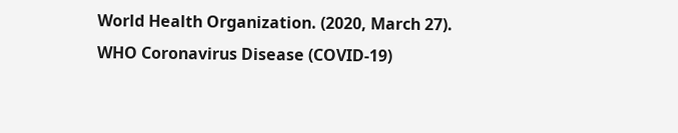World Health Organization. (2020, March 27). WHO Coronavirus Disease (COVID-19)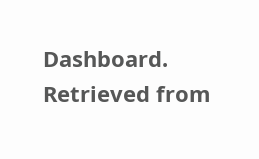Dashboard.
Retrieved from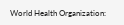World Health Organization: